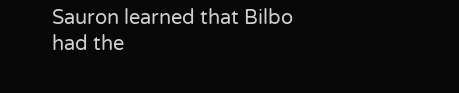Sauron learned that Bilbo had the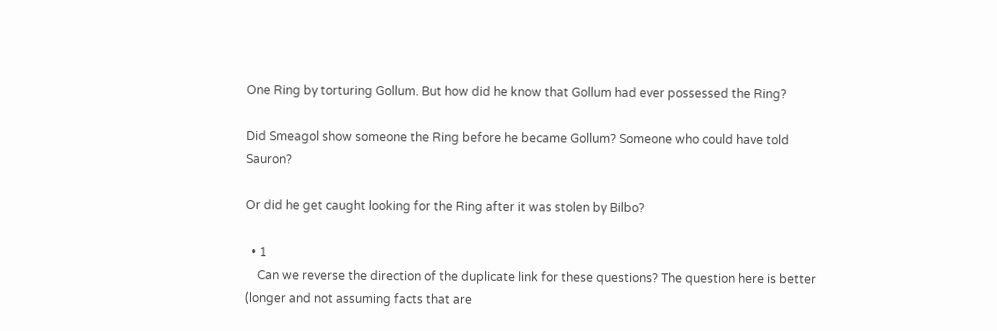One Ring by torturing Gollum. But how did he know that Gollum had ever possessed the Ring?

Did Smeagol show someone the Ring before he became Gollum? Someone who could have told Sauron?

Or did he get caught looking for the Ring after it was stolen by Bilbo?

  • 1
    Can we reverse the direction of the duplicate link for these questions? The question here is better (longer and not assuming facts that are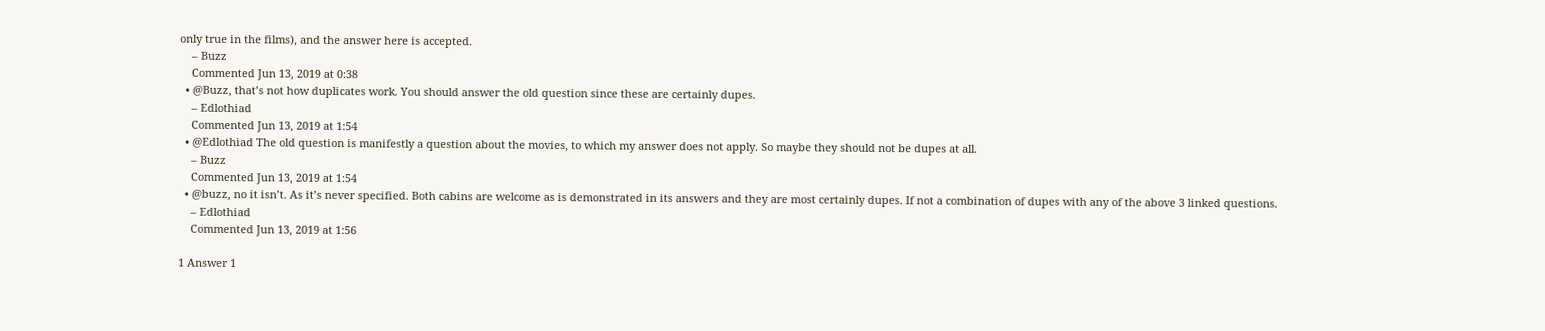only true in the films), and the answer here is accepted.
    – Buzz
    Commented Jun 13, 2019 at 0:38
  • @Buzz, that’s not how duplicates work. You should answer the old question since these are certainly dupes.
    – Edlothiad
    Commented Jun 13, 2019 at 1:54
  • @Edlothiad The old question is manifestly a question about the movies, to which my answer does not apply. So maybe they should not be dupes at all.
    – Buzz
    Commented Jun 13, 2019 at 1:54
  • @buzz, no it isn’t. As it’s never specified. Both cabins are welcome as is demonstrated in its answers and they are most certainly dupes. If not a combination of dupes with any of the above 3 linked questions.
    – Edlothiad
    Commented Jun 13, 2019 at 1:56

1 Answer 1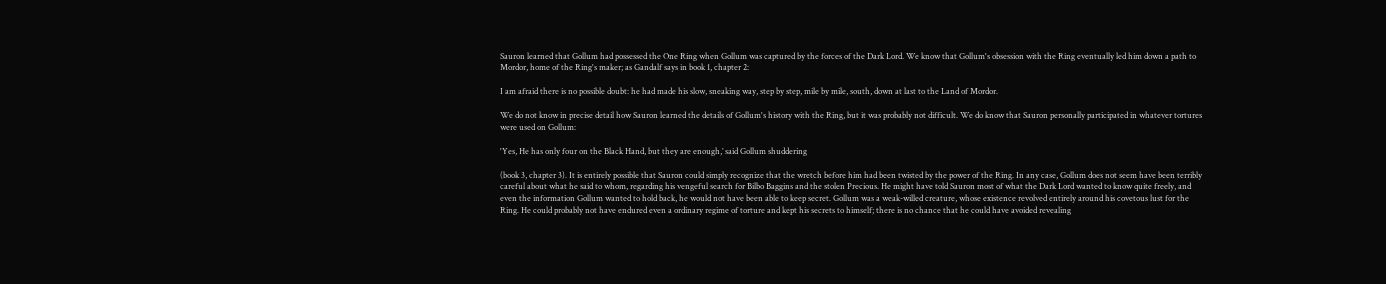Sauron learned that Gollum had possessed the One Ring when Gollum was captured by the forces of the Dark Lord. We know that Gollum's obsession with the Ring eventually led him down a path to Mordor, home of the Ring's maker; as Gandalf says in book 1, chapter 2:

I am afraid there is no possible doubt: he had made his slow, sneaking way, step by step, mile by mile, south, down at last to the Land of Mordor.

We do not know in precise detail how Sauron learned the details of Gollum's history with the Ring, but it was probably not difficult. We do know that Sauron personally participated in whatever tortures were used on Gollum:

'Yes, He has only four on the Black Hand, but they are enough,’ said Gollum shuddering

(book 3, chapter 3). It is entirely possible that Sauron could simply recognize that the wretch before him had been twisted by the power of the Ring. In any case, Gollum does not seem have been terribly careful about what he said to whom, regarding his vengeful search for Bilbo Baggins and the stolen Precious. He might have told Sauron most of what the Dark Lord wanted to know quite freely, and even the information Gollum wanted to hold back, he would not have been able to keep secret. Gollum was a weak-willed creature, whose existence revolved entirely around his covetous lust for the Ring. He could probably not have endured even a ordinary regime of torture and kept his secrets to himself; there is no chance that he could have avoided revealing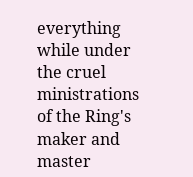everything while under the cruel ministrations of the Ring's maker and master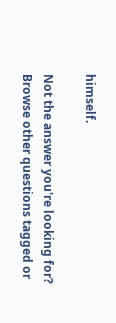himself.

Not the answer you're looking for? Browse other questions tagged or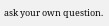ask your own question.